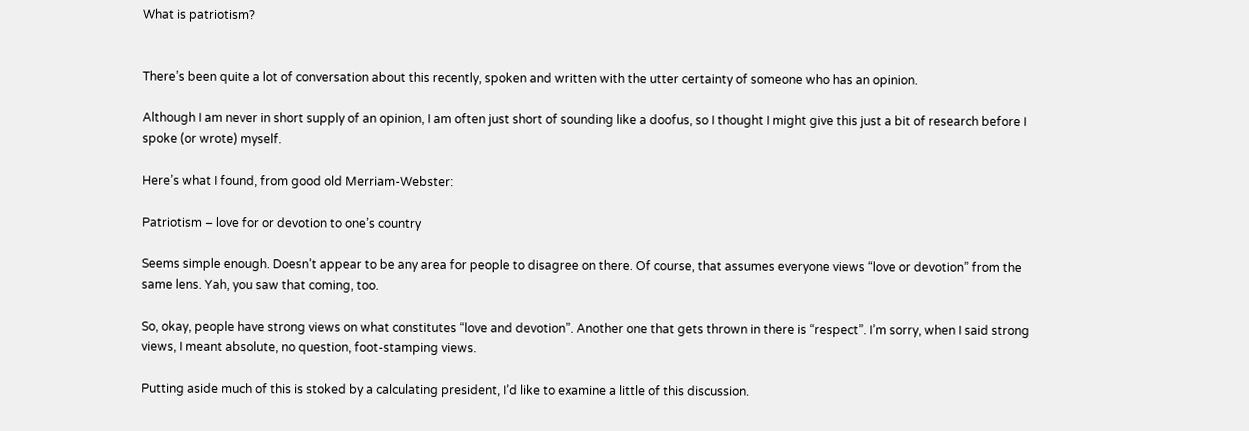What is patriotism?


There’s been quite a lot of conversation about this recently, spoken and written with the utter certainty of someone who has an opinion.

Although I am never in short supply of an opinion, I am often just short of sounding like a doofus, so I thought I might give this just a bit of research before I spoke (or wrote) myself.

Here’s what I found, from good old Merriam-Webster:

Patriotism – love for or devotion to one’s country

Seems simple enough. Doesn’t appear to be any area for people to disagree on there. Of course, that assumes everyone views “love or devotion” from the same lens. Yah, you saw that coming, too.

So, okay, people have strong views on what constitutes “love and devotion”. Another one that gets thrown in there is “respect”. I’m sorry, when I said strong views, I meant absolute, no question, foot-stamping views.

Putting aside much of this is stoked by a calculating president, I’d like to examine a little of this discussion.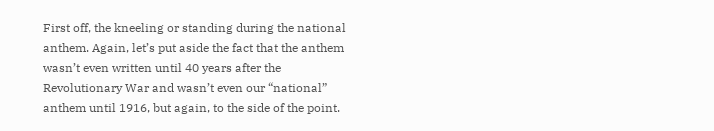First off, the kneeling or standing during the national anthem. Again, let’s put aside the fact that the anthem wasn’t even written until 40 years after the Revolutionary War and wasn’t even our “national” anthem until 1916, but again, to the side of the point.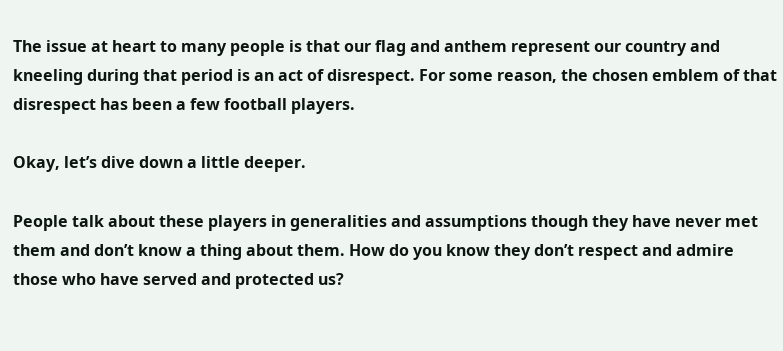The issue at heart to many people is that our flag and anthem represent our country and kneeling during that period is an act of disrespect. For some reason, the chosen emblem of that disrespect has been a few football players.

Okay, let’s dive down a little deeper.

People talk about these players in generalities and assumptions though they have never met them and don’t know a thing about them. How do you know they don’t respect and admire those who have served and protected us?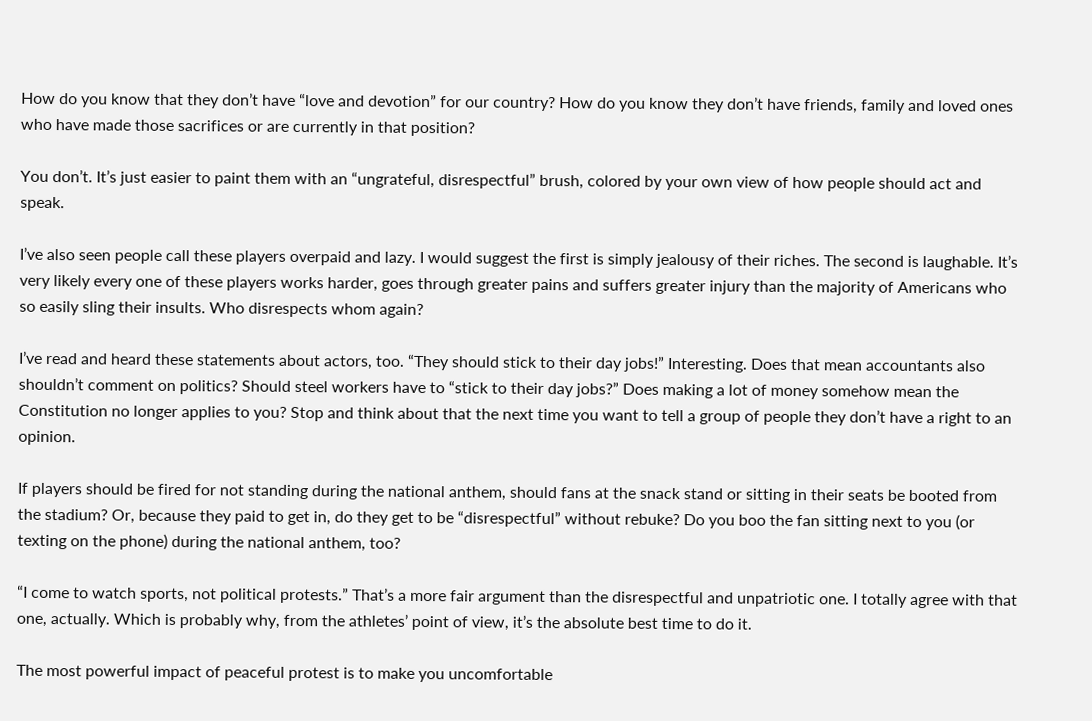How do you know that they don’t have “love and devotion” for our country? How do you know they don’t have friends, family and loved ones who have made those sacrifices or are currently in that position?

You don’t. It’s just easier to paint them with an “ungrateful, disrespectful” brush, colored by your own view of how people should act and speak.

I’ve also seen people call these players overpaid and lazy. I would suggest the first is simply jealousy of their riches. The second is laughable. It’s very likely every one of these players works harder, goes through greater pains and suffers greater injury than the majority of Americans who so easily sling their insults. Who disrespects whom again?

I’ve read and heard these statements about actors, too. “They should stick to their day jobs!” Interesting. Does that mean accountants also shouldn’t comment on politics? Should steel workers have to “stick to their day jobs?” Does making a lot of money somehow mean the Constitution no longer applies to you? Stop and think about that the next time you want to tell a group of people they don’t have a right to an opinion.

If players should be fired for not standing during the national anthem, should fans at the snack stand or sitting in their seats be booted from the stadium? Or, because they paid to get in, do they get to be “disrespectful” without rebuke? Do you boo the fan sitting next to you (or texting on the phone) during the national anthem, too?

“I come to watch sports, not political protests.” That’s a more fair argument than the disrespectful and unpatriotic one. I totally agree with that one, actually. Which is probably why, from the athletes’ point of view, it’s the absolute best time to do it.

The most powerful impact of peaceful protest is to make you uncomfortable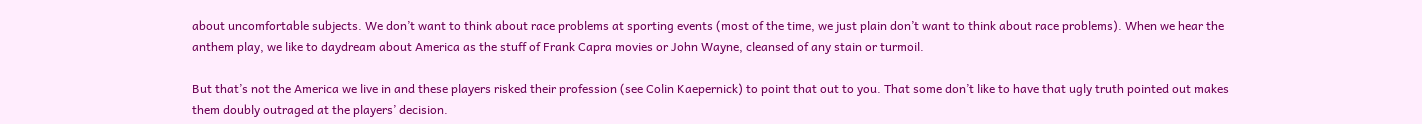about uncomfortable subjects. We don’t want to think about race problems at sporting events (most of the time, we just plain don’t want to think about race problems). When we hear the anthem play, we like to daydream about America as the stuff of Frank Capra movies or John Wayne, cleansed of any stain or turmoil.

But that’s not the America we live in and these players risked their profession (see Colin Kaepernick) to point that out to you. That some don’t like to have that ugly truth pointed out makes them doubly outraged at the players’ decision.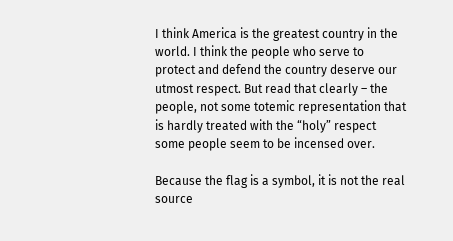I think America is the greatest country in the world. I think the people who serve to protect and defend the country deserve our utmost respect. But read that clearly – the people, not some totemic representation that is hardly treated with the “holy” respect some people seem to be incensed over.

Because the flag is a symbol, it is not the real source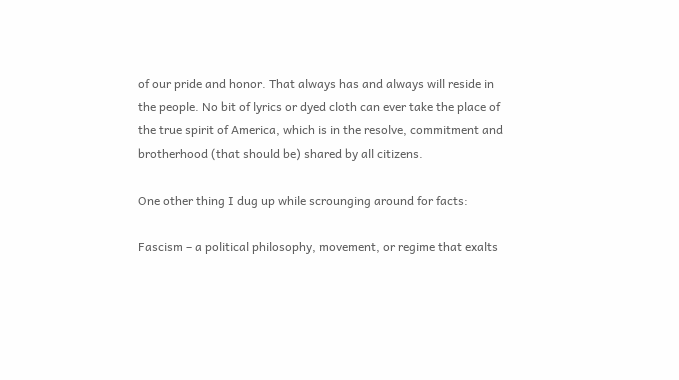of our pride and honor. That always has and always will reside in the people. No bit of lyrics or dyed cloth can ever take the place of the true spirit of America, which is in the resolve, commitment and brotherhood (that should be) shared by all citizens.

One other thing I dug up while scrounging around for facts:

Fascism – a political philosophy, movement, or regime that exalts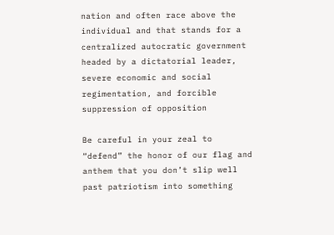nation and often race above the individual and that stands for a centralized autocratic government headed by a dictatorial leader, severe economic and social regimentation, and forcible suppression of opposition

Be careful in your zeal to “defend” the honor of our flag and anthem that you don’t slip well past patriotism into something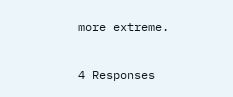more extreme.

4 Responses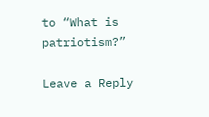to “What is patriotism?”

Leave a Reply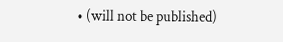• (will not be published)